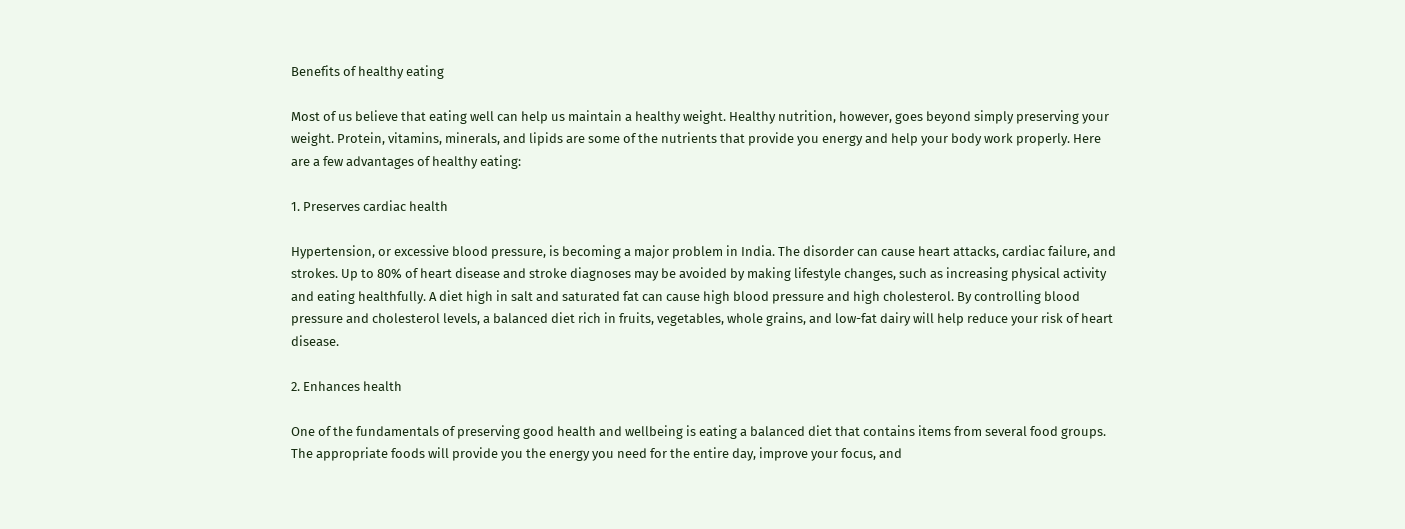Benefits of healthy eating

Most of us believe that eating well can help us maintain a healthy weight. Healthy nutrition, however, goes beyond simply preserving your weight. Protein, vitamins, minerals, and lipids are some of the nutrients that provide you energy and help your body work properly. Here are a few advantages of healthy eating:

1. Preserves cardiac health

Hypertension, or excessive blood pressure, is becoming a major problem in India. The disorder can cause heart attacks, cardiac failure, and strokes. Up to 80% of heart disease and stroke diagnoses may be avoided by making lifestyle changes, such as increasing physical activity and eating healthfully. A diet high in salt and saturated fat can cause high blood pressure and high cholesterol. By controlling blood pressure and cholesterol levels, a balanced diet rich in fruits, vegetables, whole grains, and low-fat dairy will help reduce your risk of heart disease.

2. Enhances health

One of the fundamentals of preserving good health and wellbeing is eating a balanced diet that contains items from several food groups. The appropriate foods will provide you the energy you need for the entire day, improve your focus, and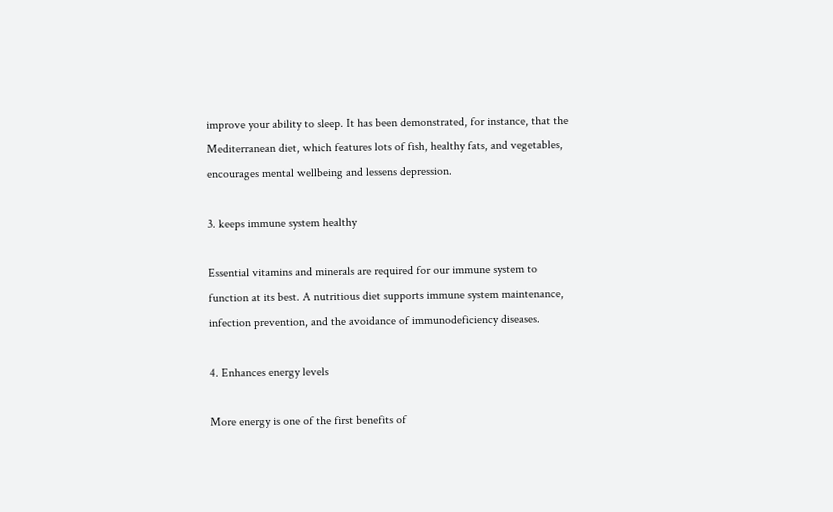improve your ability to sleep. It has been demonstrated, for instance, that the Mediterranean diet, which features lots of fish, healthy fats, and vegetables, encourages mental wellbeing and lessens depression.

3. keeps immune system healthy

Essential vitamins and minerals are required for our immune system to function at its best. A nutritious diet supports immune system maintenance, infection prevention, and the avoidance of immunodeficiency diseases.

4. Enhances energy levels

More energy is one of the first benefits of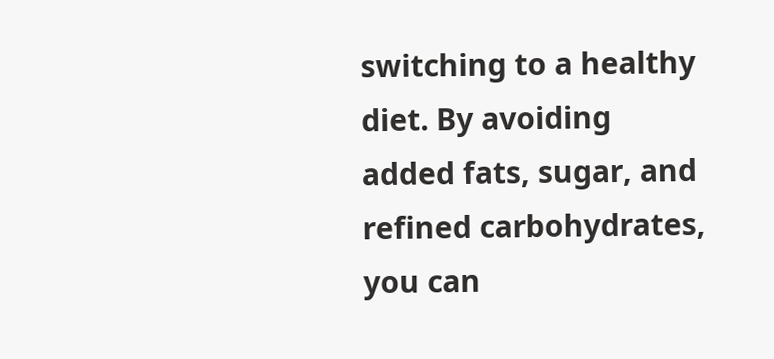switching to a healthy diet. By avoiding added fats, sugar, and refined carbohydrates, you can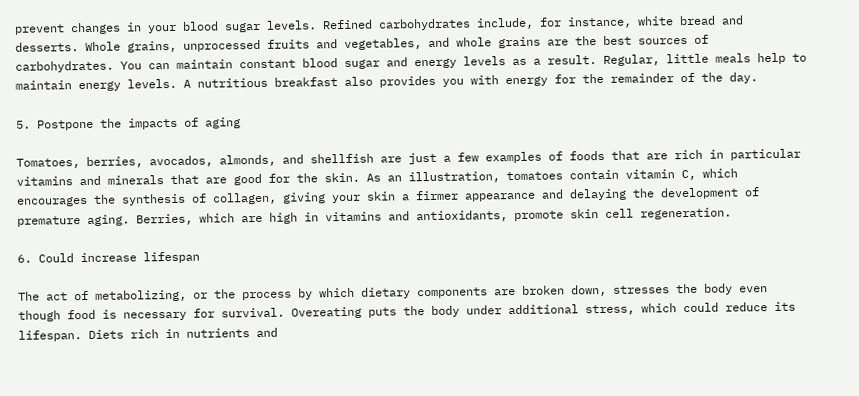prevent changes in your blood sugar levels. Refined carbohydrates include, for instance, white bread and desserts. Whole grains, unprocessed fruits and vegetables, and whole grains are the best sources of carbohydrates. You can maintain constant blood sugar and energy levels as a result. Regular, little meals help to maintain energy levels. A nutritious breakfast also provides you with energy for the remainder of the day.

5. Postpone the impacts of aging

Tomatoes, berries, avocados, almonds, and shellfish are just a few examples of foods that are rich in particular vitamins and minerals that are good for the skin. As an illustration, tomatoes contain vitamin C, which encourages the synthesis of collagen, giving your skin a firmer appearance and delaying the development of premature aging. Berries, which are high in vitamins and antioxidants, promote skin cell regeneration.

6. Could increase lifespan

The act of metabolizing, or the process by which dietary components are broken down, stresses the body even though food is necessary for survival. Overeating puts the body under additional stress, which could reduce its lifespan. Diets rich in nutrients and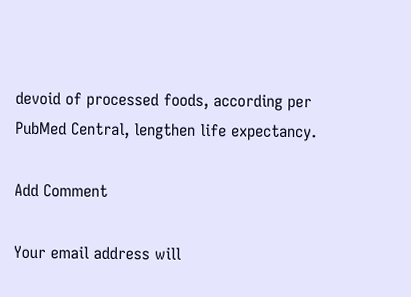devoid of processed foods, according per PubMed Central, lengthen life expectancy.

Add Comment

Your email address will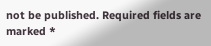not be published. Required fields are marked *